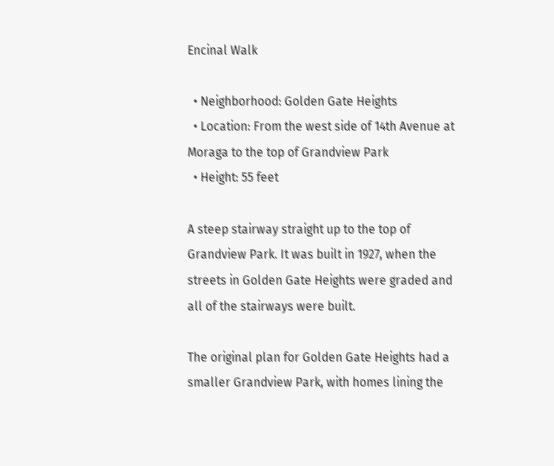Encinal Walk

  • Neighborhood: Golden Gate Heights
  • Location: From the west side of 14th Avenue at Moraga to the top of Grandview Park
  • Height: 55 feet

A steep stairway straight up to the top of Grandview Park. It was built in 1927, when the streets in Golden Gate Heights were graded and all of the stairways were built.

The original plan for Golden Gate Heights had a smaller Grandview Park, with homes lining the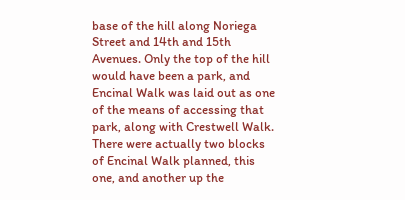base of the hill along Noriega Street and 14th and 15th Avenues. Only the top of the hill would have been a park, and Encinal Walk was laid out as one of the means of accessing that park, along with Crestwell Walk. There were actually two blocks of Encinal Walk planned, this one, and another up the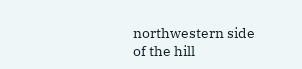northwestern side of the hill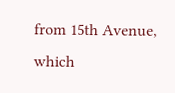from 15th Avenue, which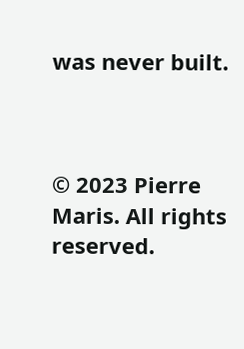was never built.



© 2023 Pierre Maris. All rights reserved.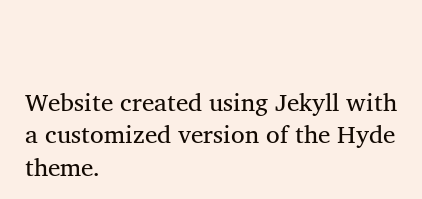Website created using Jekyll with a customized version of the Hyde theme.